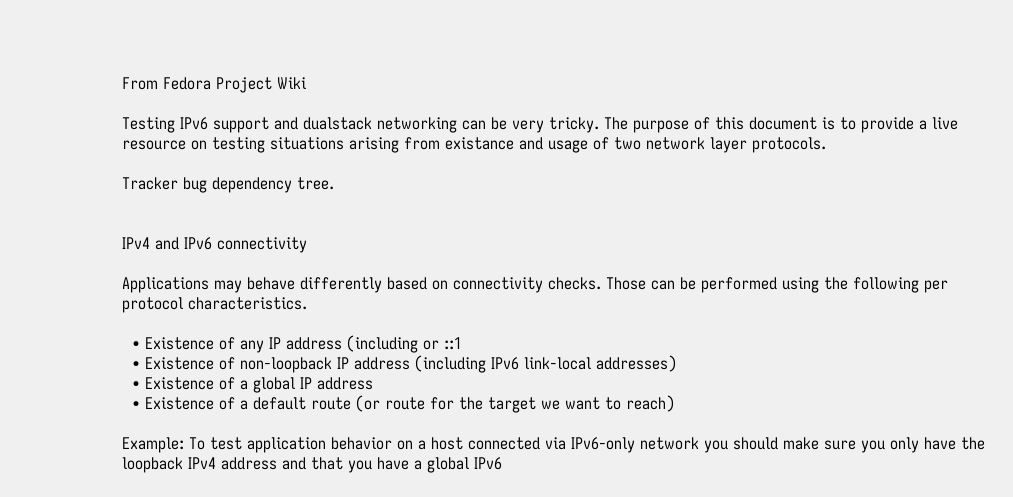From Fedora Project Wiki

Testing IPv6 support and dualstack networking can be very tricky. The purpose of this document is to provide a live resource on testing situations arising from existance and usage of two network layer protocols.

Tracker bug dependency tree.


IPv4 and IPv6 connectivity

Applications may behave differently based on connectivity checks. Those can be performed using the following per protocol characteristics.

  • Existence of any IP address (including or ::1
  • Existence of non-loopback IP address (including IPv6 link-local addresses)
  • Existence of a global IP address
  • Existence of a default route (or route for the target we want to reach)

Example: To test application behavior on a host connected via IPv6-only network you should make sure you only have the loopback IPv4 address and that you have a global IPv6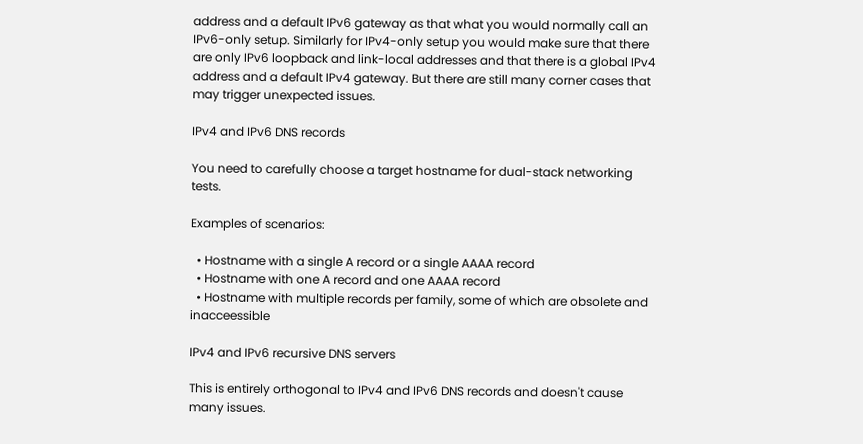address and a default IPv6 gateway as that what you would normally call an IPv6-only setup. Similarly for IPv4-only setup you would make sure that there are only IPv6 loopback and link-local addresses and that there is a global IPv4 address and a default IPv4 gateway. But there are still many corner cases that may trigger unexpected issues.

IPv4 and IPv6 DNS records

You need to carefully choose a target hostname for dual-stack networking tests.

Examples of scenarios:

  • Hostname with a single A record or a single AAAA record
  • Hostname with one A record and one AAAA record
  • Hostname with multiple records per family, some of which are obsolete and inacceessible

IPv4 and IPv6 recursive DNS servers

This is entirely orthogonal to IPv4 and IPv6 DNS records and doesn't cause many issues.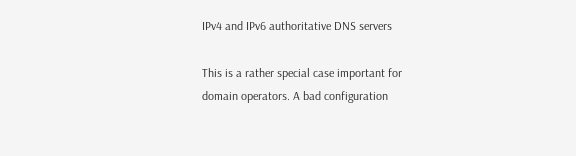IPv4 and IPv6 authoritative DNS servers

This is a rather special case important for domain operators. A bad configuration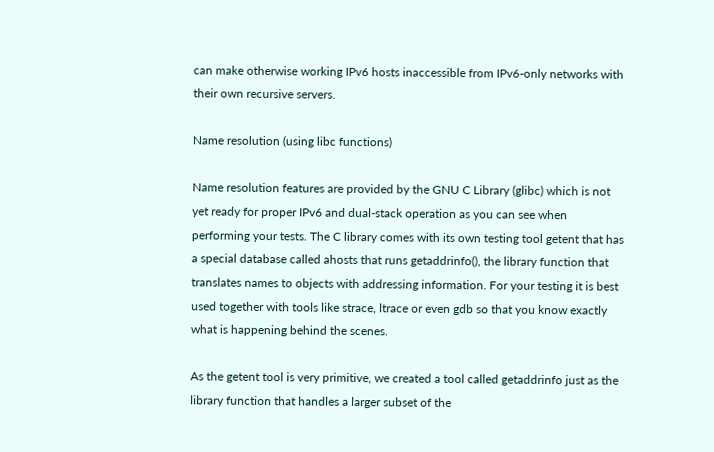can make otherwise working IPv6 hosts inaccessible from IPv6-only networks with their own recursive servers.

Name resolution (using libc functions)

Name resolution features are provided by the GNU C Library (glibc) which is not yet ready for proper IPv6 and dual-stack operation as you can see when performing your tests. The C library comes with its own testing tool getent that has a special database called ahosts that runs getaddrinfo(), the library function that translates names to objects with addressing information. For your testing it is best used together with tools like strace, ltrace or even gdb so that you know exactly what is happening behind the scenes.

As the getent tool is very primitive, we created a tool called getaddrinfo just as the library function that handles a larger subset of the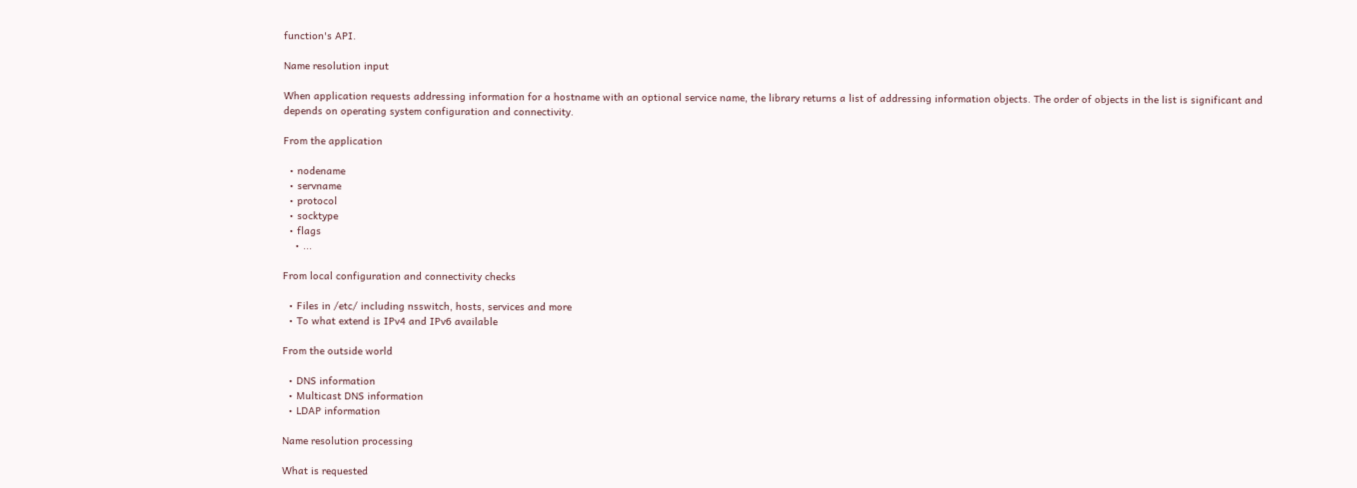function's API.

Name resolution input

When application requests addressing information for a hostname with an optional service name, the library returns a list of addressing information objects. The order of objects in the list is significant and depends on operating system configuration and connectivity.

From the application

  • nodename
  • servname
  • protocol
  • socktype
  • flags
    • ...

From local configuration and connectivity checks

  • Files in /etc/ including nsswitch, hosts, services and more
  • To what extend is IPv4 and IPv6 available

From the outside world

  • DNS information
  • Multicast DNS information
  • LDAP information

Name resolution processing

What is requested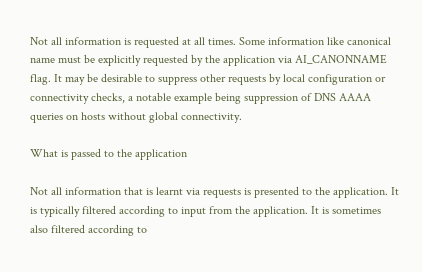Not all information is requested at all times. Some information like canonical name must be explicitly requested by the application via AI_CANONNAME flag. It may be desirable to suppress other requests by local configuration or connectivity checks, a notable example being suppression of DNS AAAA queries on hosts without global connectivity.

What is passed to the application

Not all information that is learnt via requests is presented to the application. It is typically filtered according to input from the application. It is sometimes also filtered according to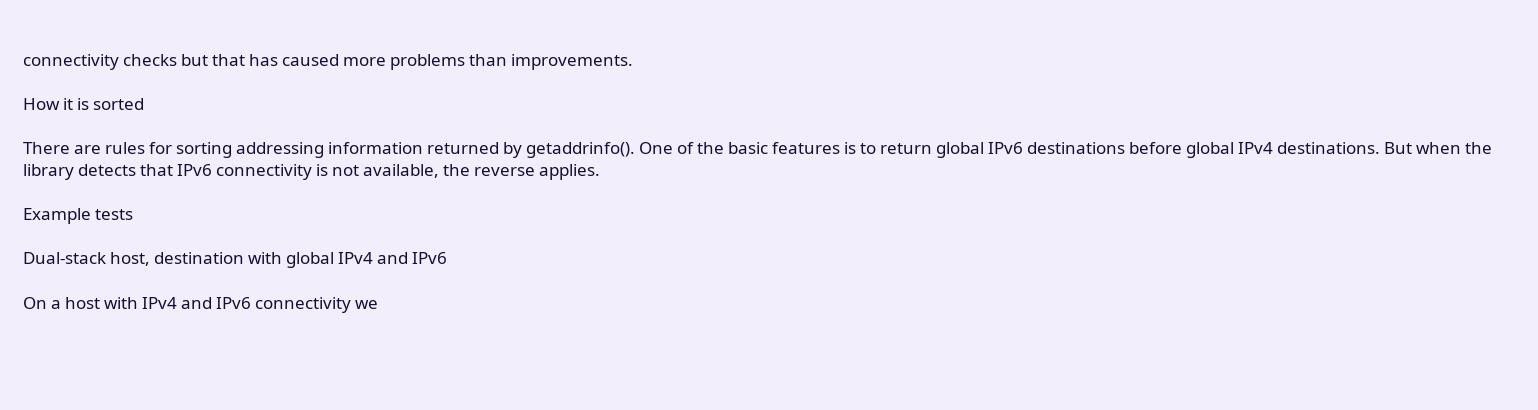connectivity checks but that has caused more problems than improvements.

How it is sorted

There are rules for sorting addressing information returned by getaddrinfo(). One of the basic features is to return global IPv6 destinations before global IPv4 destinations. But when the library detects that IPv6 connectivity is not available, the reverse applies.

Example tests

Dual-stack host, destination with global IPv4 and IPv6

On a host with IPv4 and IPv6 connectivity we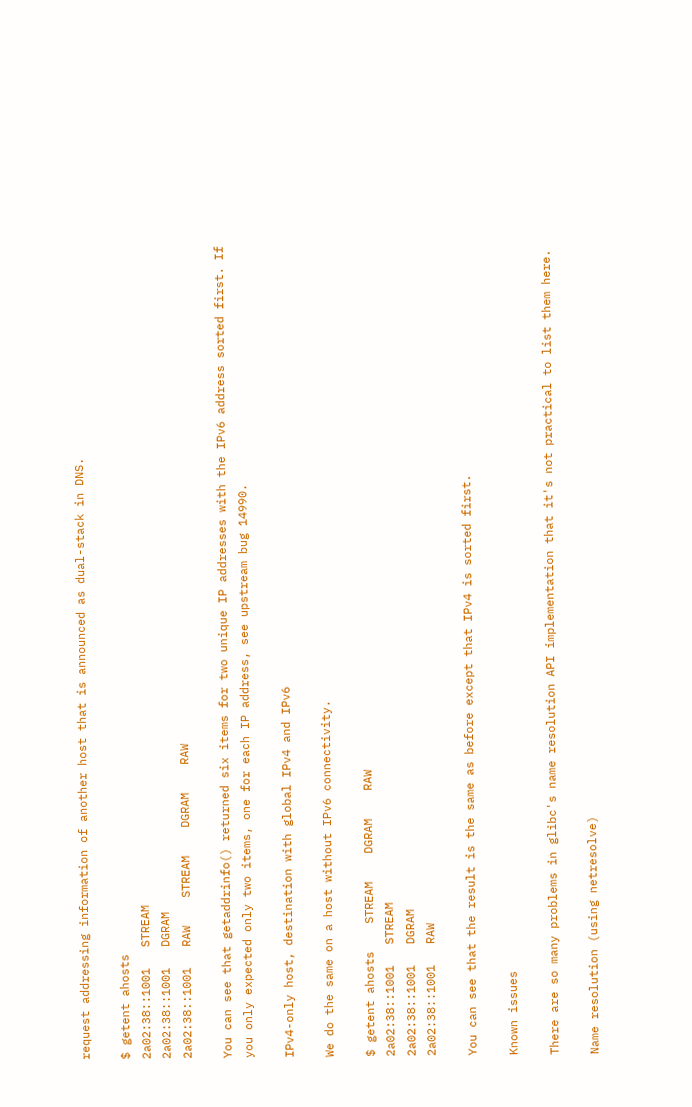request addressing information of another host that is announced as dual-stack in DNS.

$ getent ahosts
2a02:38::1001   STREAM
2a02:38::1001   DGRAM
2a02:38::1001   RAW    STREAM    DGRAM    RAW

You can see that getaddrinfo() returned six items for two unique IP addresses with the IPv6 address sorted first. If you only expected only two items, one for each IP address, see upstream bug 14990.

IPv4-only host, destination with global IPv4 and IPv6

We do the same on a host without IPv6 connectivity.

$ getent ahosts    STREAM    DGRAM    RAW
2a02:38::1001   STREAM
2a02:38::1001   DGRAM
2a02:38::1001   RAW

You can see that the result is the same as before except that IPv4 is sorted first.

Known issues

There are so many problems in glibc's name resolution API implementation that it's not practical to list them here.

Name resolution (using netresolve)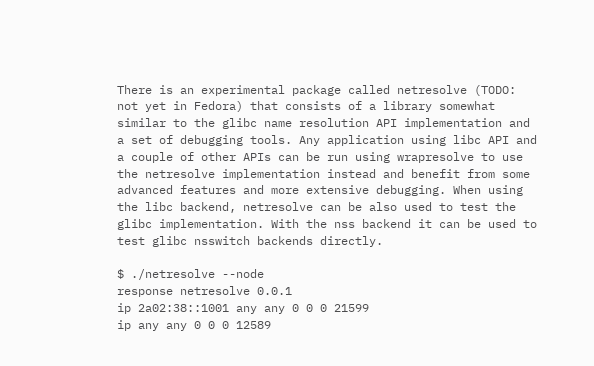There is an experimental package called netresolve (TODO: not yet in Fedora) that consists of a library somewhat similar to the glibc name resolution API implementation and a set of debugging tools. Any application using libc API and a couple of other APIs can be run using wrapresolve to use the netresolve implementation instead and benefit from some advanced features and more extensive debugging. When using the libc backend, netresolve can be also used to test the glibc implementation. With the nss backend it can be used to test glibc nsswitch backends directly.

$ ./netresolve --node
response netresolve 0.0.1
ip 2a02:38::1001 any any 0 0 0 21599
ip any any 0 0 0 12589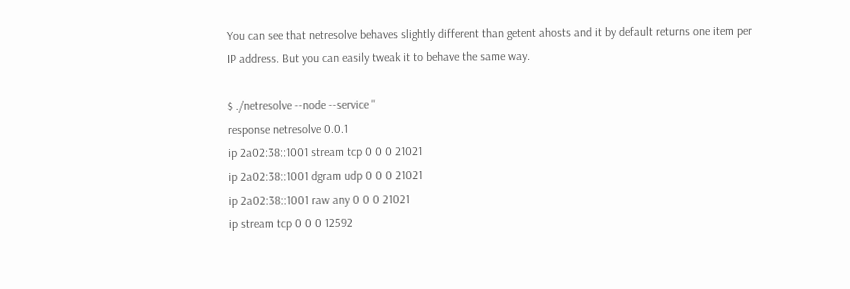You can see that netresolve behaves slightly different than getent ahosts and it by default returns one item per IP address. But you can easily tweak it to behave the same way.

$ ./netresolve --node --service ''
response netresolve 0.0.1
ip 2a02:38::1001 stream tcp 0 0 0 21021
ip 2a02:38::1001 dgram udp 0 0 0 21021
ip 2a02:38::1001 raw any 0 0 0 21021
ip stream tcp 0 0 0 12592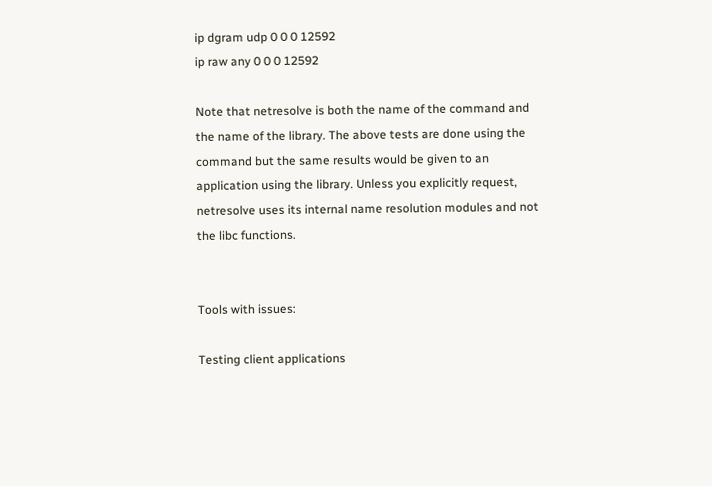ip dgram udp 0 0 0 12592
ip raw any 0 0 0 12592

Note that netresolve is both the name of the command and the name of the library. The above tests are done using the command but the same results would be given to an application using the library. Unless you explicitly request, netresolve uses its internal name resolution modules and not the libc functions.


Tools with issues:

Testing client applications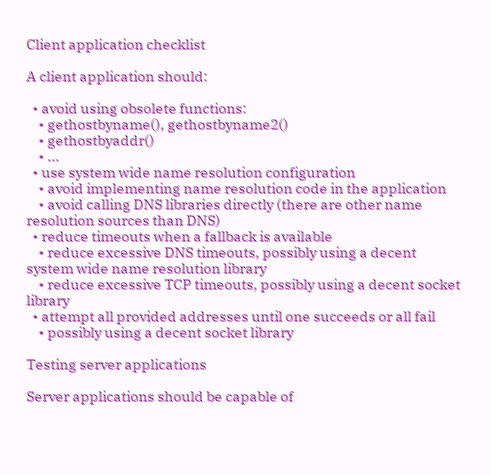Client application checklist

A client application should:

  • avoid using obsolete functions:
    • gethostbyname(), gethostbyname2()
    • gethostbyaddr()
    • ...
  • use system wide name resolution configuration
    • avoid implementing name resolution code in the application
    • avoid calling DNS libraries directly (there are other name resolution sources than DNS)
  • reduce timeouts when a fallback is available
    • reduce excessive DNS timeouts, possibly using a decent system wide name resolution library
    • reduce excessive TCP timeouts, possibly using a decent socket library
  • attempt all provided addresses until one succeeds or all fail
    • possibly using a decent socket library

Testing server applications

Server applications should be capable of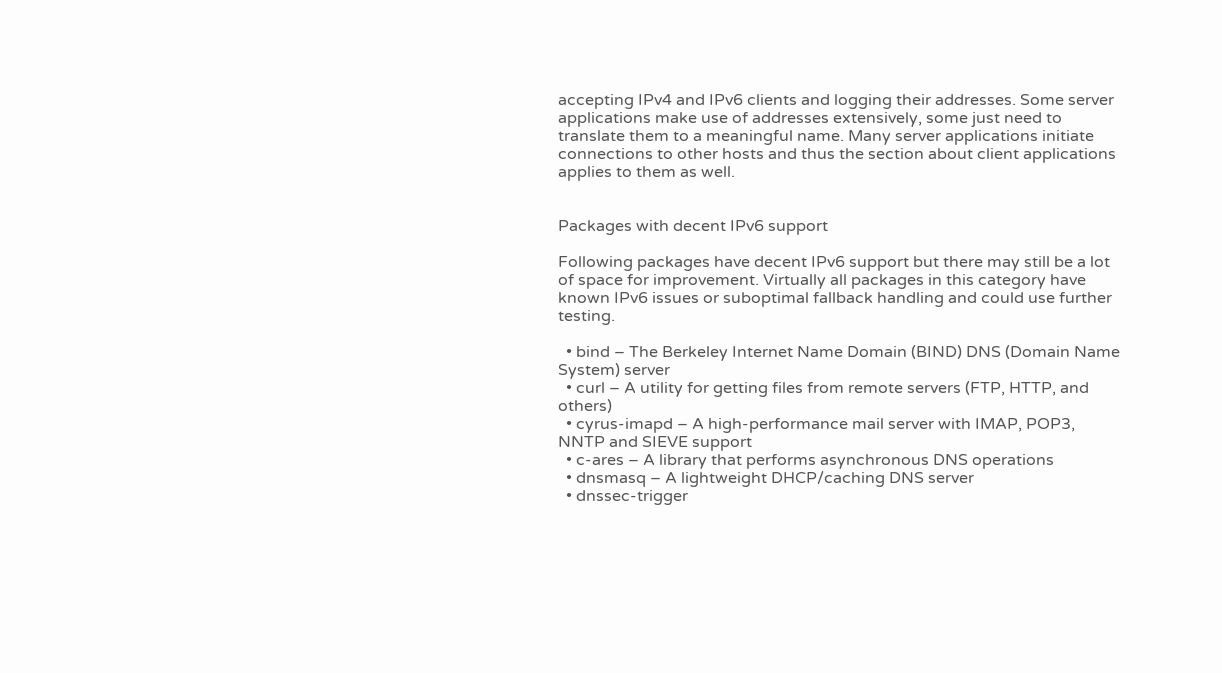accepting IPv4 and IPv6 clients and logging their addresses. Some server applications make use of addresses extensively, some just need to translate them to a meaningful name. Many server applications initiate connections to other hosts and thus the section about client applications applies to them as well.


Packages with decent IPv6 support

Following packages have decent IPv6 support but there may still be a lot of space for improvement. Virtually all packages in this category have known IPv6 issues or suboptimal fallback handling and could use further testing.

  • bind – The Berkeley Internet Name Domain (BIND) DNS (Domain Name System) server
  • curl – A utility for getting files from remote servers (FTP, HTTP, and others)
  • cyrus-imapd – A high-performance mail server with IMAP, POP3, NNTP and SIEVE support
  • c-ares – A library that performs asynchronous DNS operations
  • dnsmasq – A lightweight DHCP/caching DNS server
  • dnssec-trigger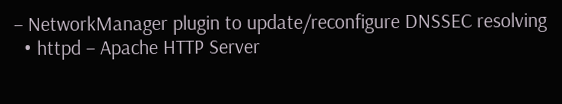– NetworkManager plugin to update/reconfigure DNSSEC resolving
  • httpd – Apache HTTP Server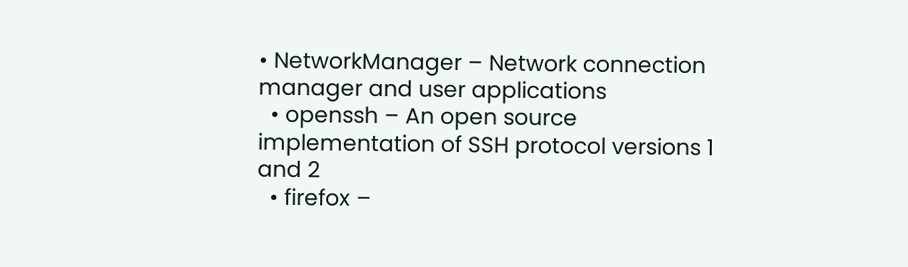• NetworkManager – Network connection manager and user applications
  • openssh – An open source implementation of SSH protocol versions 1 and 2
  • firefox –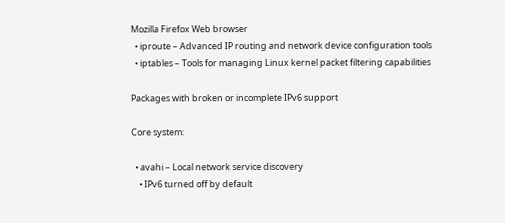Mozilla Firefox Web browser
  • iproute – Advanced IP routing and network device configuration tools
  • iptables – Tools for managing Linux kernel packet filtering capabilities

Packages with broken or incomplete IPv6 support

Core system:

  • avahi – Local network service discovery
    • IPv6 turned off by default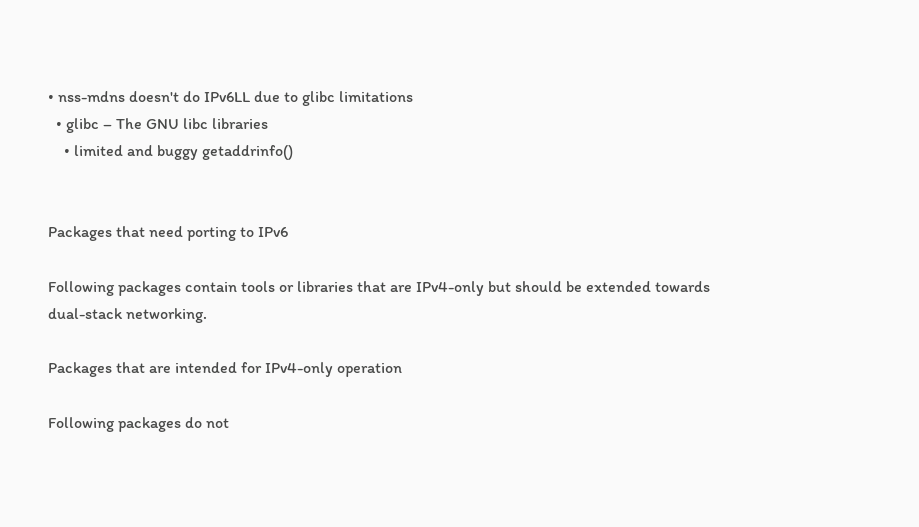• nss-mdns doesn't do IPv6LL due to glibc limitations
  • glibc – The GNU libc libraries
    • limited and buggy getaddrinfo()


Packages that need porting to IPv6

Following packages contain tools or libraries that are IPv4-only but should be extended towards dual-stack networking.

Packages that are intended for IPv4-only operation

Following packages do not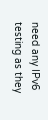need any IPv6 testing as they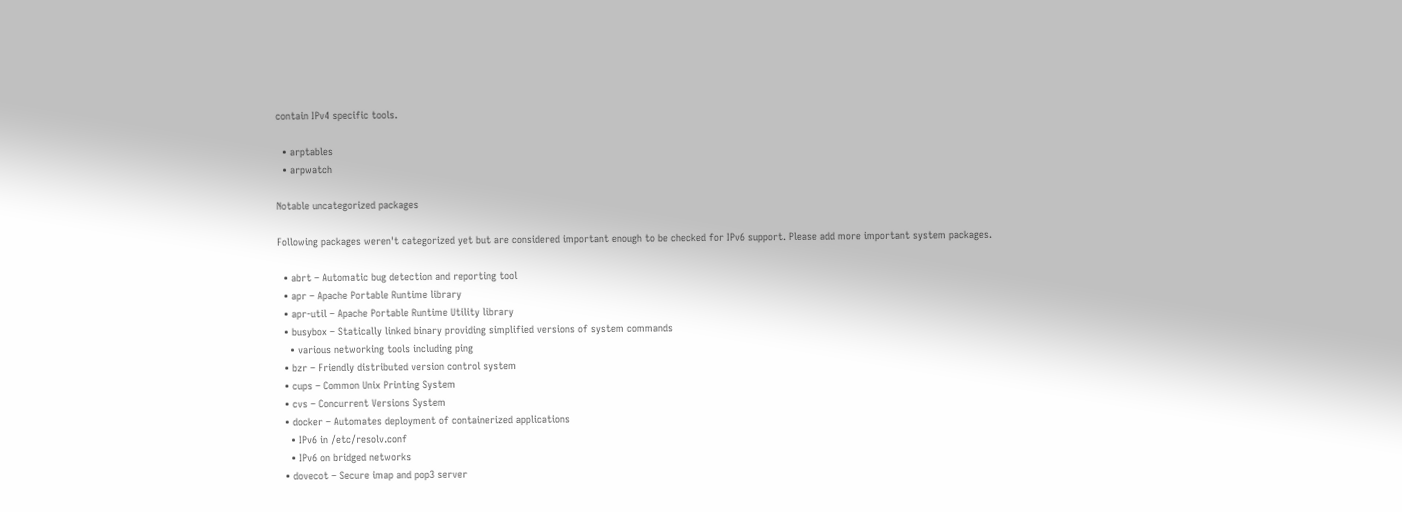contain IPv4 specific tools.

  • arptables
  • arpwatch

Notable uncategorized packages

Following packages weren't categorized yet but are considered important enough to be checked for IPv6 support. Please add more important system packages.

  • abrt – Automatic bug detection and reporting tool
  • apr – Apache Portable Runtime library
  • apr-util – Apache Portable Runtime Utility library
  • busybox – Statically linked binary providing simplified versions of system commands
    • various networking tools including ping
  • bzr – Friendly distributed version control system
  • cups – Common Unix Printing System
  • cvs – Concurrent Versions System
  • docker – Automates deployment of containerized applications
    • IPv6 in /etc/resolv.conf
    • IPv6 on bridged networks
  • dovecot – Secure imap and pop3 server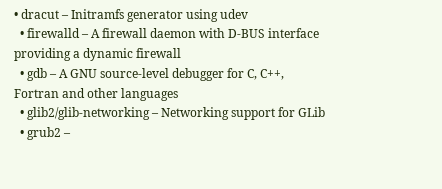• dracut – Initramfs generator using udev
  • firewalld – A firewall daemon with D-BUS interface providing a dynamic firewall
  • gdb – A GNU source-level debugger for C, C++, Fortran and other languages
  • glib2/glib-networking – Networking support for GLib
  • grub2 –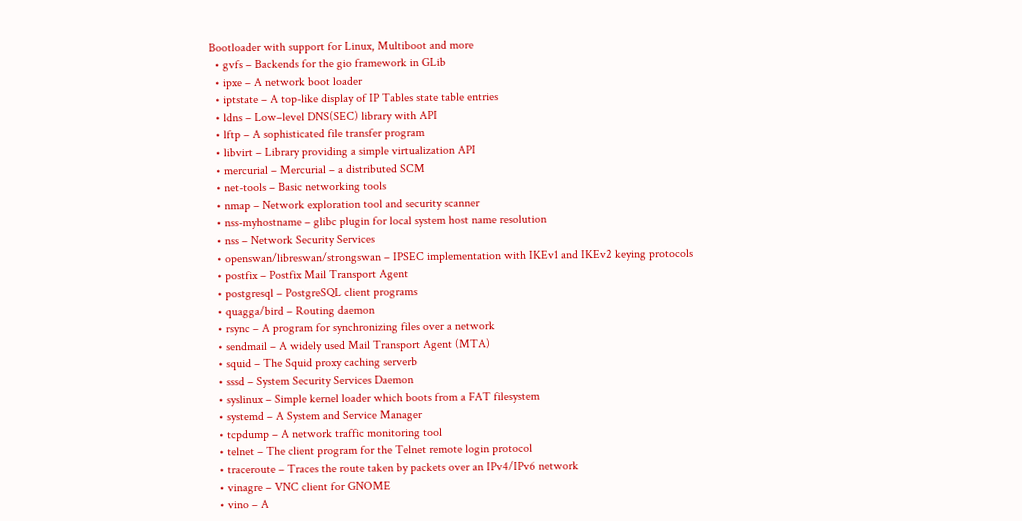Bootloader with support for Linux, Multiboot and more
  • gvfs – Backends for the gio framework in GLib
  • ipxe – A network boot loader
  • iptstate – A top-like display of IP Tables state table entries
  • ldns – Low–level DNS(SEC) library with API
  • lftp – A sophisticated file transfer program
  • libvirt – Library providing a simple virtualization API
  • mercurial – Mercurial – a distributed SCM
  • net-tools – Basic networking tools
  • nmap – Network exploration tool and security scanner
  • nss-myhostname – glibc plugin for local system host name resolution
  • nss – Network Security Services
  • openswan/libreswan/strongswan – IPSEC implementation with IKEv1 and IKEv2 keying protocols
  • postfix – Postfix Mail Transport Agent
  • postgresql – PostgreSQL client programs
  • quagga/bird – Routing daemon
  • rsync – A program for synchronizing files over a network
  • sendmail – A widely used Mail Transport Agent (MTA)
  • squid – The Squid proxy caching serverb
  • sssd – System Security Services Daemon
  • syslinux – Simple kernel loader which boots from a FAT filesystem
  • systemd – A System and Service Manager
  • tcpdump – A network traffic monitoring tool
  • telnet – The client program for the Telnet remote login protocol
  • traceroute – Traces the route taken by packets over an IPv4/IPv6 network
  • vinagre – VNC client for GNOME
  • vino – A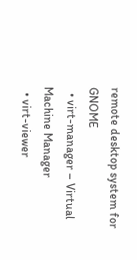remote desktop system for GNOME
  • virt-manager – Virtual Machine Manager
  • virt-viewer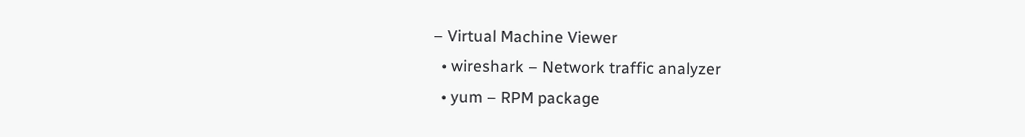– Virtual Machine Viewer
  • wireshark – Network traffic analyzer
  • yum – RPM package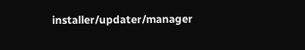installer/updater/manager